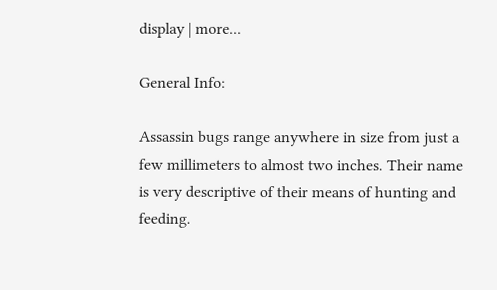display | more...

General Info:

Assassin bugs range anywhere in size from just a few millimeters to almost two inches. Their name is very descriptive of their means of hunting and feeding.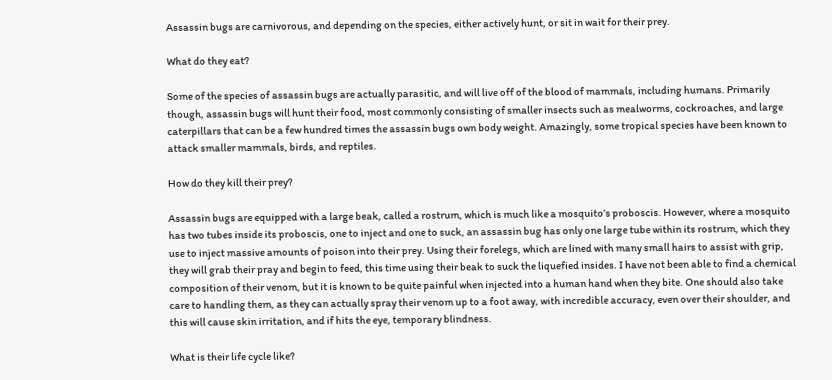Assassin bugs are carnivorous, and depending on the species, either actively hunt, or sit in wait for their prey.

What do they eat?

Some of the species of assassin bugs are actually parasitic, and will live off of the blood of mammals, including humans. Primarily though, assassin bugs will hunt their food, most commonly consisting of smaller insects such as mealworms, cockroaches, and large caterpillars that can be a few hundred times the assassin bugs own body weight. Amazingly, some tropical species have been known to attack smaller mammals, birds, and reptiles.

How do they kill their prey?

Assassin bugs are equipped with a large beak, called a rostrum, which is much like a mosquito’s proboscis. However, where a mosquito has two tubes inside its proboscis, one to inject and one to suck, an assassin bug has only one large tube within its rostrum, which they use to inject massive amounts of poison into their prey. Using their forelegs, which are lined with many small hairs to assist with grip, they will grab their pray and begin to feed, this time using their beak to suck the liquefied insides. I have not been able to find a chemical composition of their venom, but it is known to be quite painful when injected into a human hand when they bite. One should also take care to handling them, as they can actually spray their venom up to a foot away, with incredible accuracy, even over their shoulder, and this will cause skin irritation, and if hits the eye, temporary blindness.

What is their life cycle like?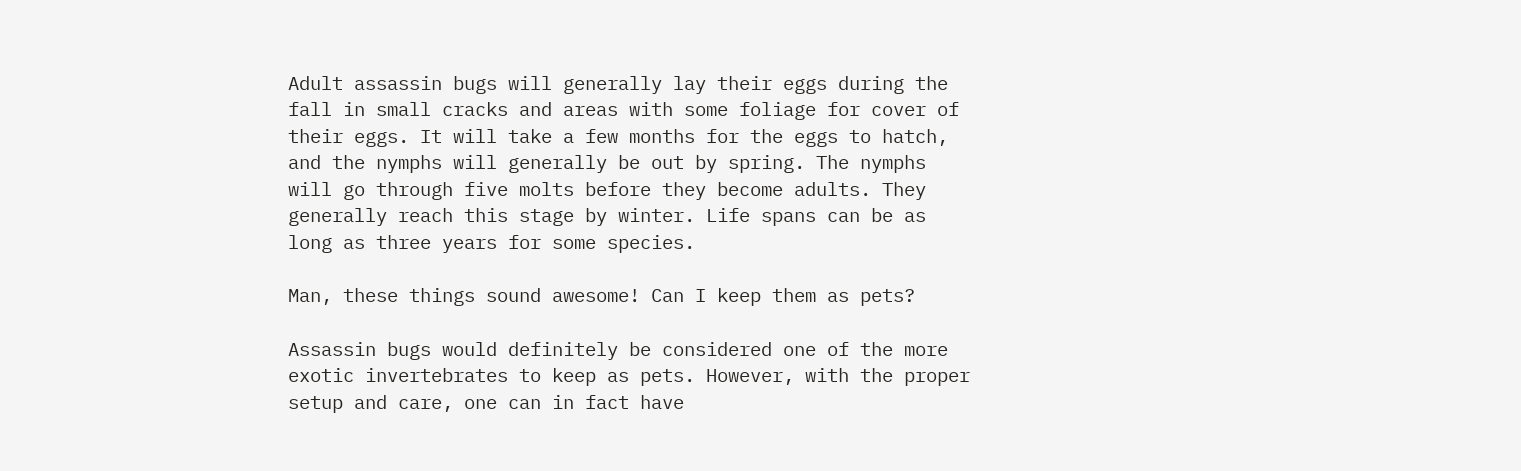Adult assassin bugs will generally lay their eggs during the fall in small cracks and areas with some foliage for cover of their eggs. It will take a few months for the eggs to hatch, and the nymphs will generally be out by spring. The nymphs will go through five molts before they become adults. They generally reach this stage by winter. Life spans can be as long as three years for some species.

Man, these things sound awesome! Can I keep them as pets?

Assassin bugs would definitely be considered one of the more exotic invertebrates to keep as pets. However, with the proper setup and care, one can in fact have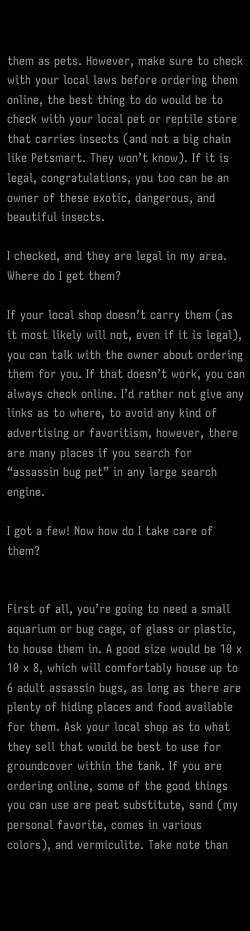them as pets. However, make sure to check with your local laws before ordering them online, the best thing to do would be to check with your local pet or reptile store that carries insects (and not a big chain like Petsmart. They won’t know). If it is legal, congratulations, you too can be an owner of these exotic, dangerous, and beautiful insects.

I checked, and they are legal in my area. Where do I get them?

If your local shop doesn’t carry them (as it most likely will not, even if it is legal), you can talk with the owner about ordering them for you. If that doesn’t work, you can always check online. I’d rather not give any links as to where, to avoid any kind of advertising or favoritism, however, there are many places if you search for “assassin bug pet” in any large search engine.

I got a few! Now how do I take care of them?


First of all, you’re going to need a small aquarium or bug cage, of glass or plastic, to house them in. A good size would be 10 x 10 x 8, which will comfortably house up to 6 adult assassin bugs, as long as there are plenty of hiding places and food available for them. Ask your local shop as to what they sell that would be best to use for groundcover within the tank. If you are ordering online, some of the good things you can use are peat substitute, sand (my personal favorite, comes in various colors), and vermiculite. Take note than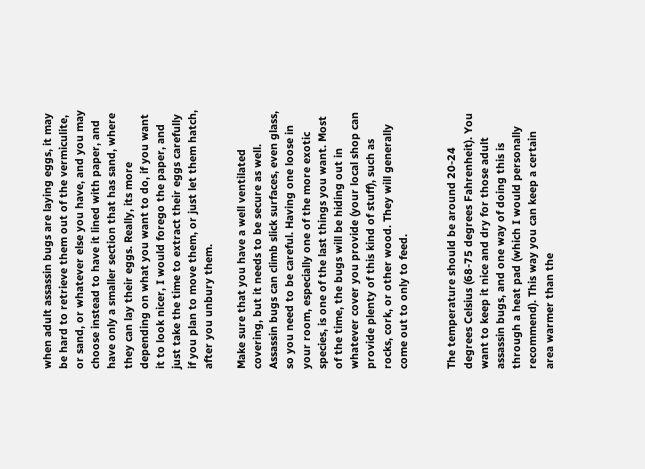when adult assassin bugs are laying eggs, it may be hard to retrieve them out of the vermiculite, or sand, or whatever else you have, and you may choose instead to have it lined with paper, and have only a smaller section that has sand, where they can lay their eggs. Really, its more depending on what you want to do, if you want it to look nicer, I would forego the paper, and just take the time to extract their eggs carefully if you plan to move them, or just let them hatch, after you unbury them.

Make sure that you have a well ventilated covering, but it needs to be secure as well. Assassin bugs can climb slick surfaces, even glass, so you need to be careful. Having one loose in your room, especially one of the more exotic species, is one of the last things you want. Most of the time, the bugs will be hiding out in whatever cover you provide (your local shop can provide plenty of this kind of stuff), such as rocks, cork, or other wood. They will generally come out to only to feed.


The temperature should be around 20-24 degrees Celsius (68-75 degrees Fahrenheit). You want to keep it nice and dry for those adult assassin bugs, and one way of doing this is through a heat pad (which I would personally recommend). This way you can keep a certain area warmer than the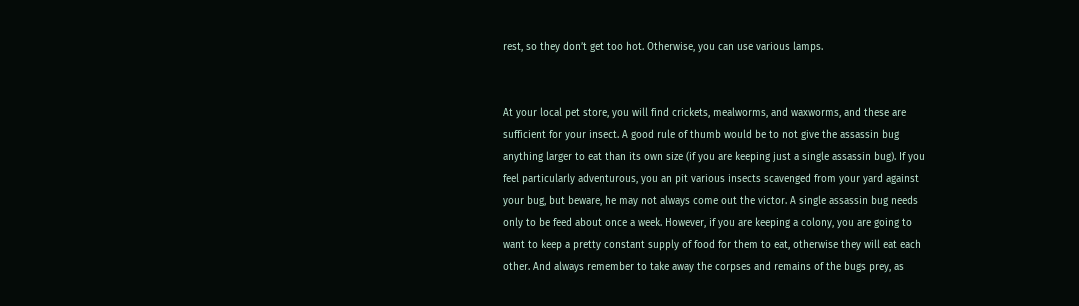rest, so they don’t get too hot. Otherwise, you can use various lamps.


At your local pet store, you will find crickets, mealworms, and waxworms, and these are sufficient for your insect. A good rule of thumb would be to not give the assassin bug anything larger to eat than its own size (if you are keeping just a single assassin bug). If you feel particularly adventurous, you an pit various insects scavenged from your yard against your bug, but beware, he may not always come out the victor. A single assassin bug needs only to be feed about once a week. However, if you are keeping a colony, you are going to want to keep a pretty constant supply of food for them to eat, otherwise they will eat each other. And always remember to take away the corpses and remains of the bugs prey, as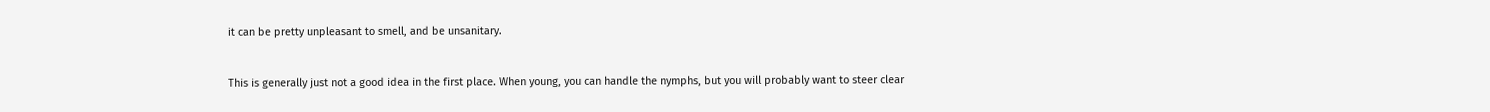it can be pretty unpleasant to smell, and be unsanitary.


This is generally just not a good idea in the first place. When young, you can handle the nymphs, but you will probably want to steer clear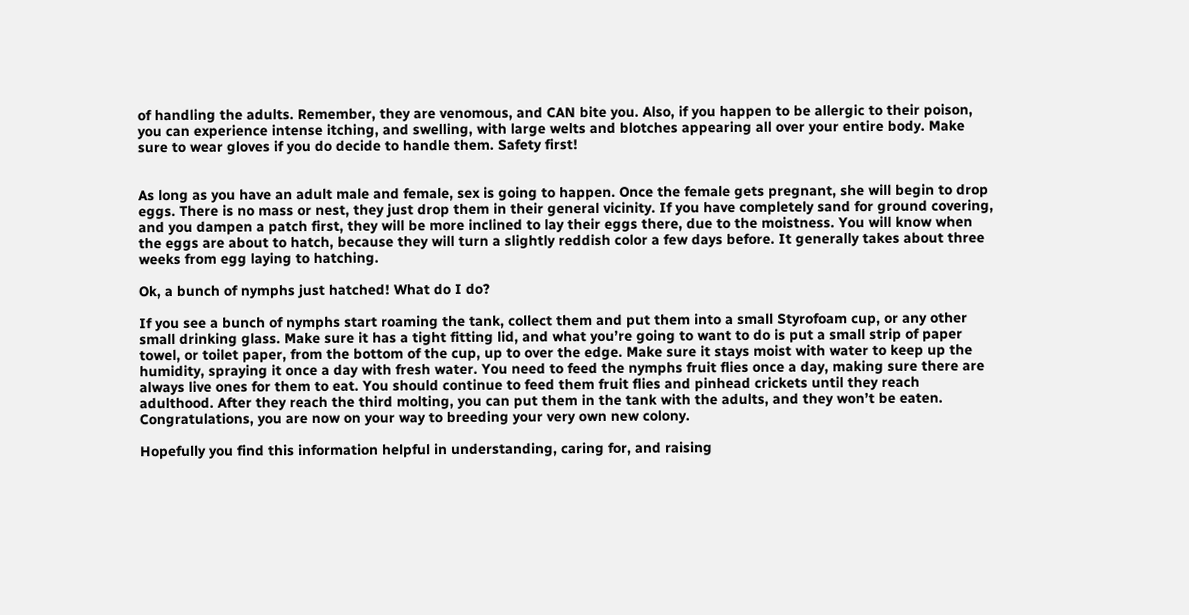of handling the adults. Remember, they are venomous, and CAN bite you. Also, if you happen to be allergic to their poison, you can experience intense itching, and swelling, with large welts and blotches appearing all over your entire body. Make sure to wear gloves if you do decide to handle them. Safety first!


As long as you have an adult male and female, sex is going to happen. Once the female gets pregnant, she will begin to drop eggs. There is no mass or nest, they just drop them in their general vicinity. If you have completely sand for ground covering, and you dampen a patch first, they will be more inclined to lay their eggs there, due to the moistness. You will know when the eggs are about to hatch, because they will turn a slightly reddish color a few days before. It generally takes about three weeks from egg laying to hatching.

Ok, a bunch of nymphs just hatched! What do I do?

If you see a bunch of nymphs start roaming the tank, collect them and put them into a small Styrofoam cup, or any other small drinking glass. Make sure it has a tight fitting lid, and what you’re going to want to do is put a small strip of paper towel, or toilet paper, from the bottom of the cup, up to over the edge. Make sure it stays moist with water to keep up the humidity, spraying it once a day with fresh water. You need to feed the nymphs fruit flies once a day, making sure there are always live ones for them to eat. You should continue to feed them fruit flies and pinhead crickets until they reach adulthood. After they reach the third molting, you can put them in the tank with the adults, and they won’t be eaten. Congratulations, you are now on your way to breeding your very own new colony.

Hopefully you find this information helpful in understanding, caring for, and raising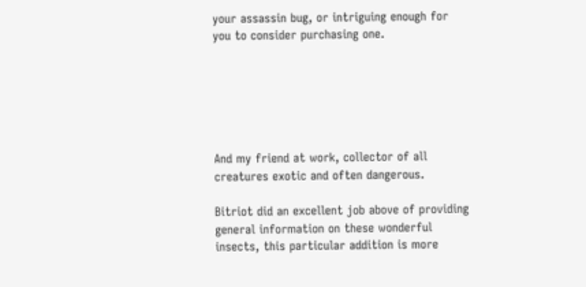your assassin bug, or intriguing enough for you to consider purchasing one.






And my friend at work, collector of all creatures exotic and often dangerous.

Bitriot did an excellent job above of providing general information on these wonderful insects, this particular addition is more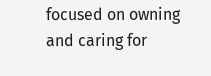focused on owning and caring for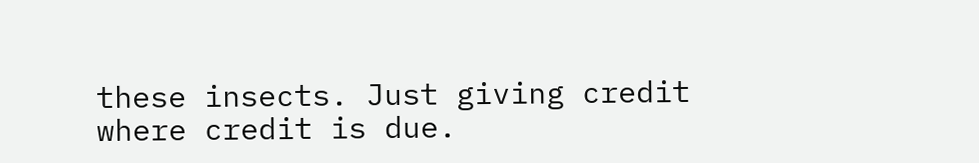these insects. Just giving credit where credit is due.